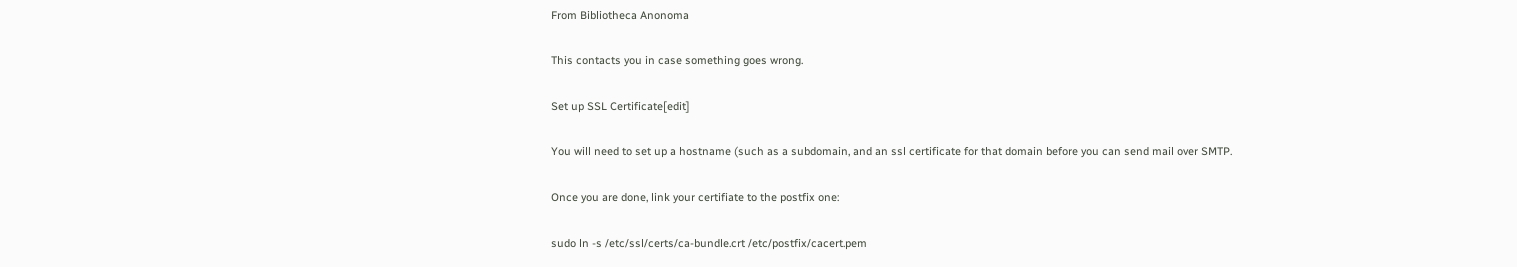From Bibliotheca Anonoma

This contacts you in case something goes wrong.

Set up SSL Certificate[edit]

You will need to set up a hostname (such as a subdomain, and an ssl certificate for that domain before you can send mail over SMTP.

Once you are done, link your certifiate to the postfix one:

sudo ln -s /etc/ssl/certs/ca-bundle.crt /etc/postfix/cacert.pem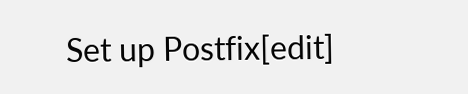Set up Postfix[edit]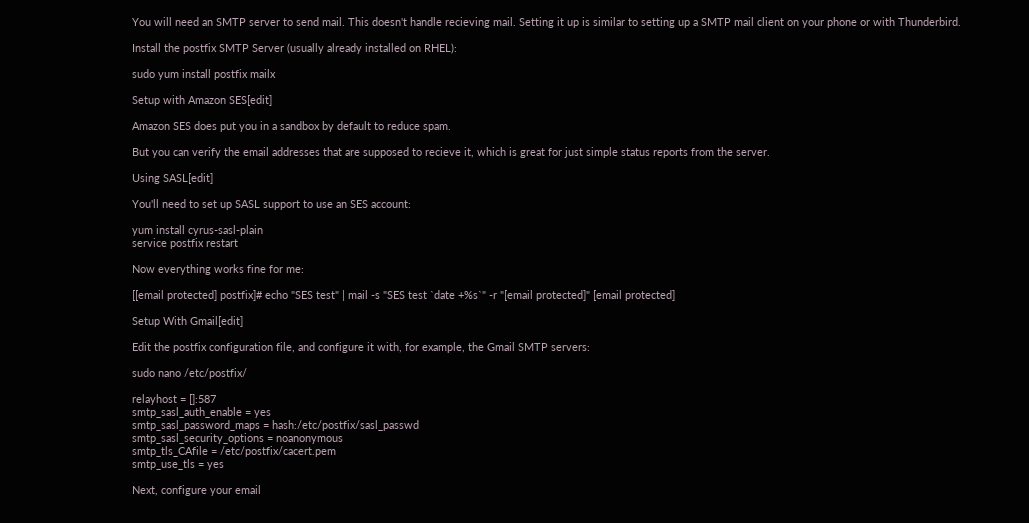You will need an SMTP server to send mail. This doesn't handle recieving mail. Setting it up is similar to setting up a SMTP mail client on your phone or with Thunderbird.

Install the postfix SMTP Server (usually already installed on RHEL):

sudo yum install postfix mailx

Setup with Amazon SES[edit]

Amazon SES does put you in a sandbox by default to reduce spam.

But you can verify the email addresses that are supposed to recieve it, which is great for just simple status reports from the server.

Using SASL[edit]

You'll need to set up SASL support to use an SES account:

yum install cyrus-sasl-plain
service postfix restart

Now everything works fine for me:

[[email protected] postfix]# echo "SES test" | mail -s "SES test `date +%s`" -r "[email protected]" [email protected]

Setup With Gmail[edit]

Edit the postfix configuration file, and configure it with, for example, the Gmail SMTP servers:

sudo nano /etc/postfix/

relayhost = []:587
smtp_sasl_auth_enable = yes
smtp_sasl_password_maps = hash:/etc/postfix/sasl_passwd
smtp_sasl_security_options = noanonymous
smtp_tls_CAfile = /etc/postfix/cacert.pem
smtp_use_tls = yes

Next, configure your email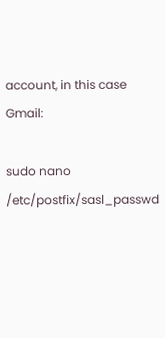account, in this case Gmail:

sudo nano /etc/postfix/sasl_passwd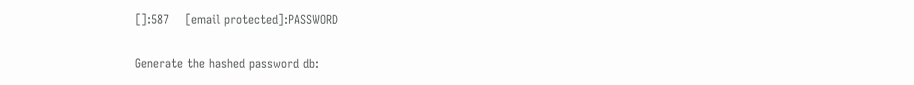[]:587    [email protected]:PASSWORD

Generate the hashed password db: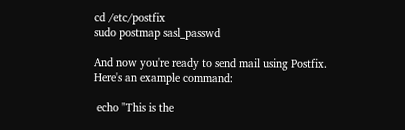cd /etc/postfix
sudo postmap sasl_passwd

And now you're ready to send mail using Postfix. Here's an example command:

 echo "This is the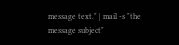message text." | mail -s "the message subject"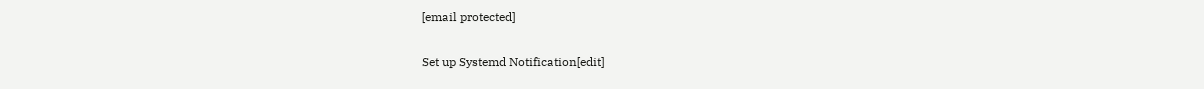[email protected]

Set up Systemd Notification[edit]